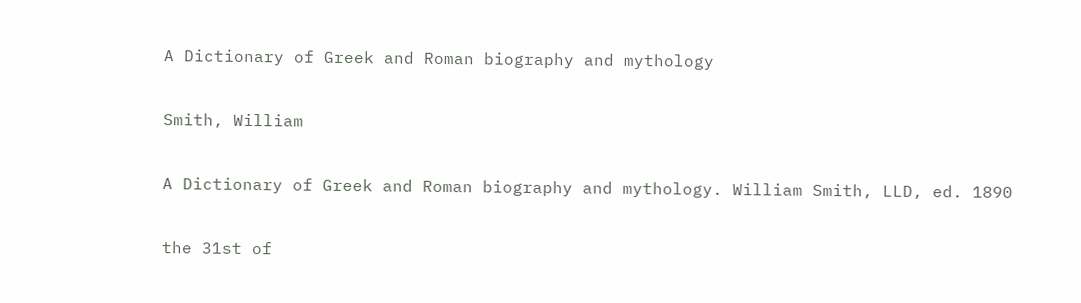A Dictionary of Greek and Roman biography and mythology

Smith, William

A Dictionary of Greek and Roman biography and mythology. William Smith, LLD, ed. 1890

the 31st of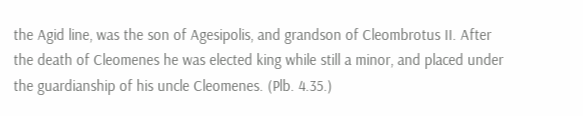the Agid line, was the son of Agesipolis, and grandson of Cleombrotus II. After the death of Cleomenes he was elected king while still a minor, and placed under the guardianship of his uncle Cleomenes. (Plb. 4.35.)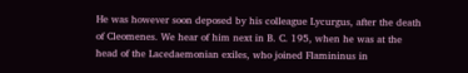He was however soon deposed by his colleague Lycurgus, after the death of Cleomenes. We hear of him next in B. C. 195, when he was at the head of the Lacedaemonian exiles, who joined Flamininus in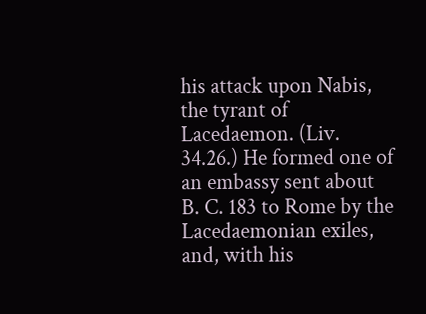his attack upon Nabis, the tyrant of Lacedaemon. (Liv. 34.26.) He formed one of an embassy sent about B. C. 183 to Rome by the Lacedaemonian exiles, and, with his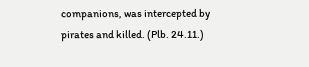companions, was intercepted by pirates and killed. (Plb. 24.11.)